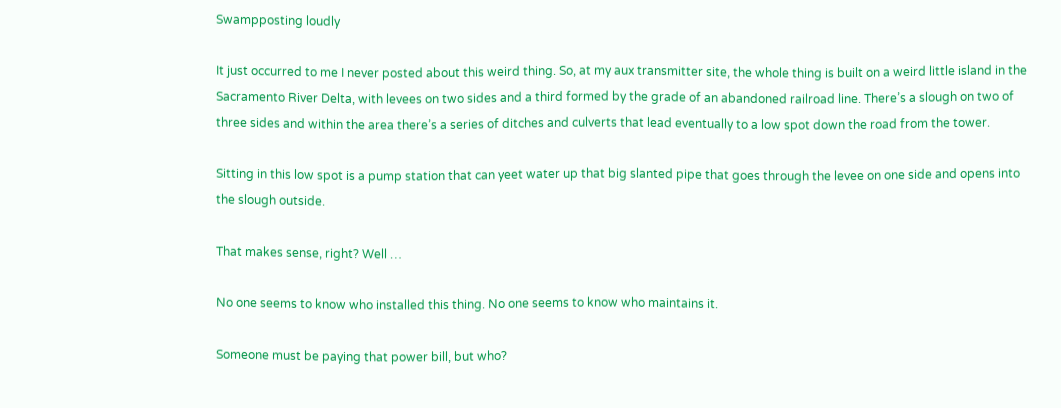Swampposting loudly

It just occurred to me I never posted about this weird thing. So, at my aux transmitter site, the whole thing is built on a weird little island in the Sacramento River Delta, with levees on two sides and a third formed by the grade of an abandoned railroad line. There’s a slough on two of three sides and within the area there’s a series of ditches and culverts that lead eventually to a low spot down the road from the tower.

Sitting in this low spot is a pump station that can yeet water up that big slanted pipe that goes through the levee on one side and opens into the slough outside.

That makes sense, right? Well …

No one seems to know who installed this thing. No one seems to know who maintains it.

Someone must be paying that power bill, but who?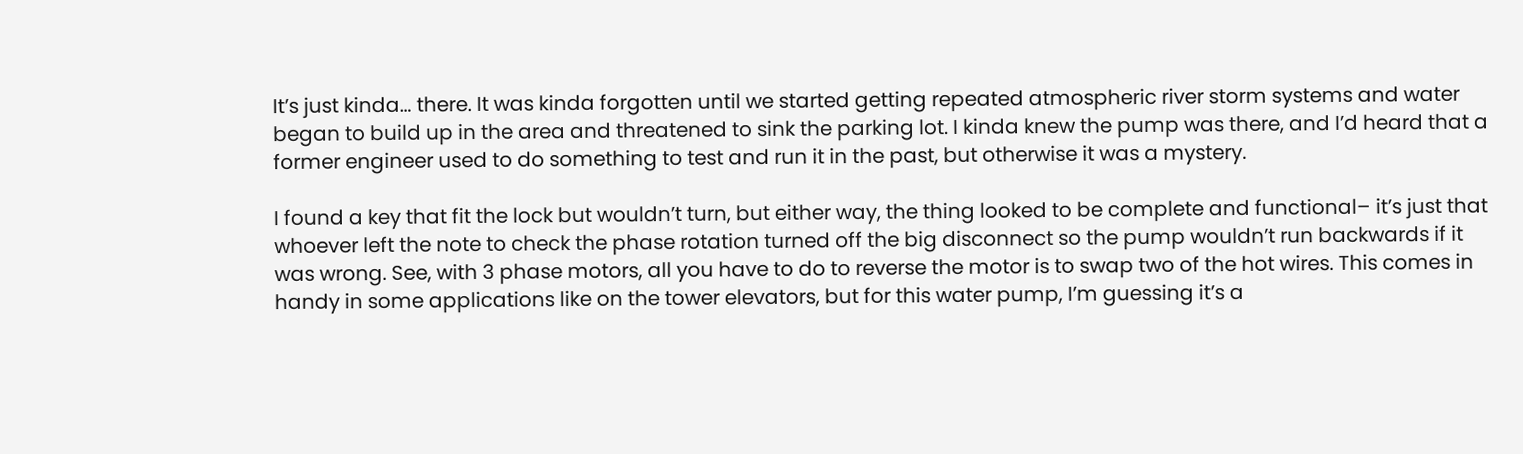It’s just kinda… there. It was kinda forgotten until we started getting repeated atmospheric river storm systems and water began to build up in the area and threatened to sink the parking lot. I kinda knew the pump was there, and I’d heard that a former engineer used to do something to test and run it in the past, but otherwise it was a mystery.

I found a key that fit the lock but wouldn’t turn, but either way, the thing looked to be complete and functional– it’s just that whoever left the note to check the phase rotation turned off the big disconnect so the pump wouldn’t run backwards if it was wrong. See, with 3 phase motors, all you have to do to reverse the motor is to swap two of the hot wires. This comes in handy in some applications like on the tower elevators, but for this water pump, I’m guessing it’s a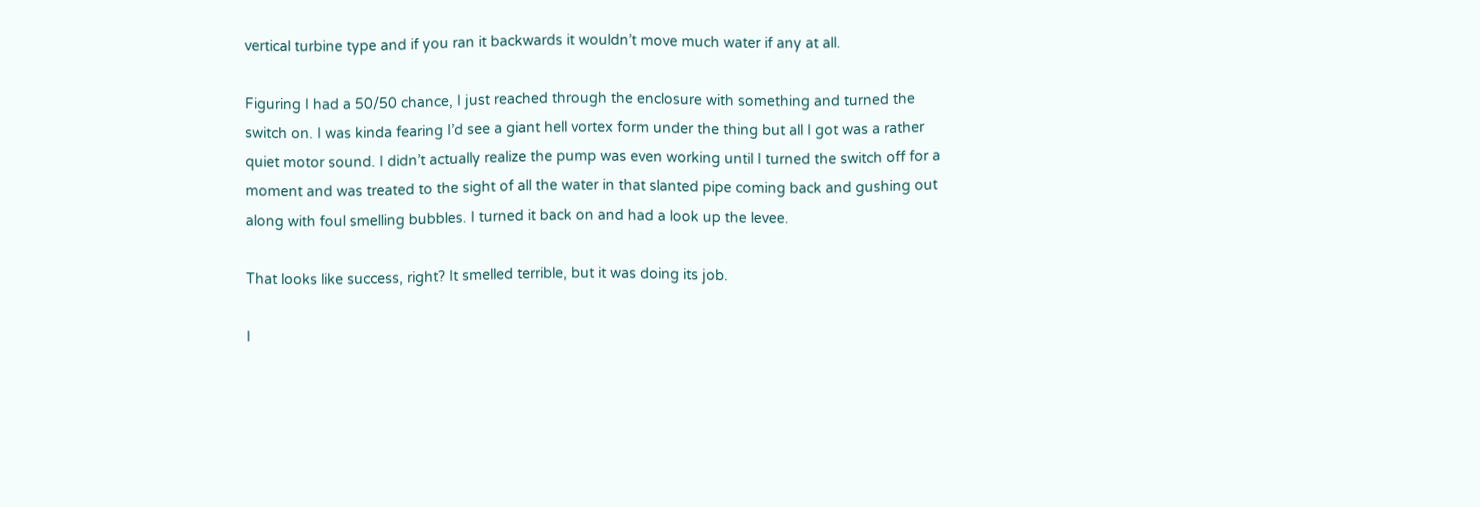vertical turbine type and if you ran it backwards it wouldn’t move much water if any at all.

Figuring I had a 50/50 chance, I just reached through the enclosure with something and turned the switch on. I was kinda fearing I’d see a giant hell vortex form under the thing but all I got was a rather quiet motor sound. I didn’t actually realize the pump was even working until I turned the switch off for a moment and was treated to the sight of all the water in that slanted pipe coming back and gushing out along with foul smelling bubbles. I turned it back on and had a look up the levee.

That looks like success, right? It smelled terrible, but it was doing its job.

I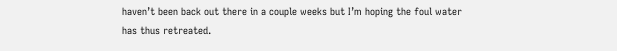haven’t been back out there in a couple weeks but I’m hoping the foul water has thus retreated.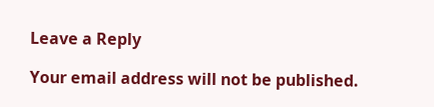Leave a Reply

Your email address will not be published.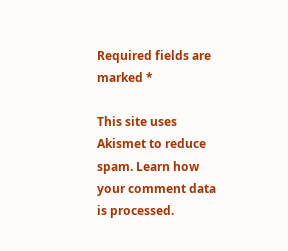Required fields are marked *

This site uses Akismet to reduce spam. Learn how your comment data is processed.